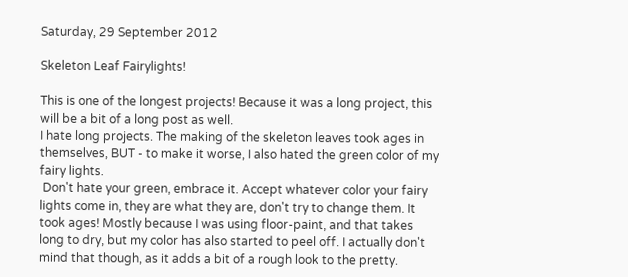Saturday, 29 September 2012

Skeleton Leaf Fairylights!

This is one of the longest projects! Because it was a long project, this will be a bit of a long post as well.
I hate long projects. The making of the skeleton leaves took ages in themselves, BUT - to make it worse, I also hated the green color of my fairy lights.
 Don't hate your green, embrace it. Accept whatever color your fairy lights come in, they are what they are, don't try to change them. It took ages! Mostly because I was using floor-paint, and that takes long to dry, but my color has also started to peel off. I actually don't mind that though, as it adds a bit of a rough look to the pretty.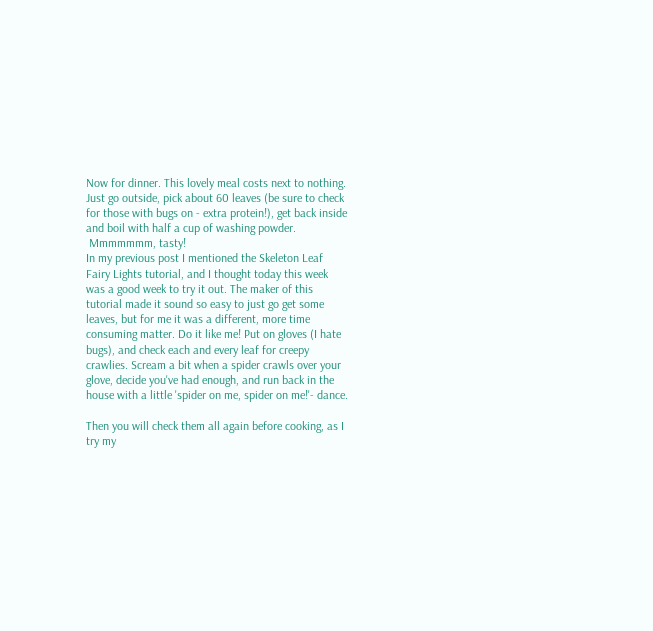Now for dinner. This lovely meal costs next to nothing. Just go outside, pick about 60 leaves (be sure to check for those with bugs on - extra protein!), get back inside and boil with half a cup of washing powder.
 Mmmmmmm, tasty!
In my previous post I mentioned the Skeleton Leaf Fairy Lights tutorial, and I thought today this week was a good week to try it out. The maker of this tutorial made it sound so easy to just go get some leaves, but for me it was a different, more time consuming matter. Do it like me! Put on gloves (I hate bugs), and check each and every leaf for creepy crawlies. Scream a bit when a spider crawls over your glove, decide you've had enough, and run back in the house with a little 'spider on me, spider on me!'- dance.

Then you will check them all again before cooking, as I try my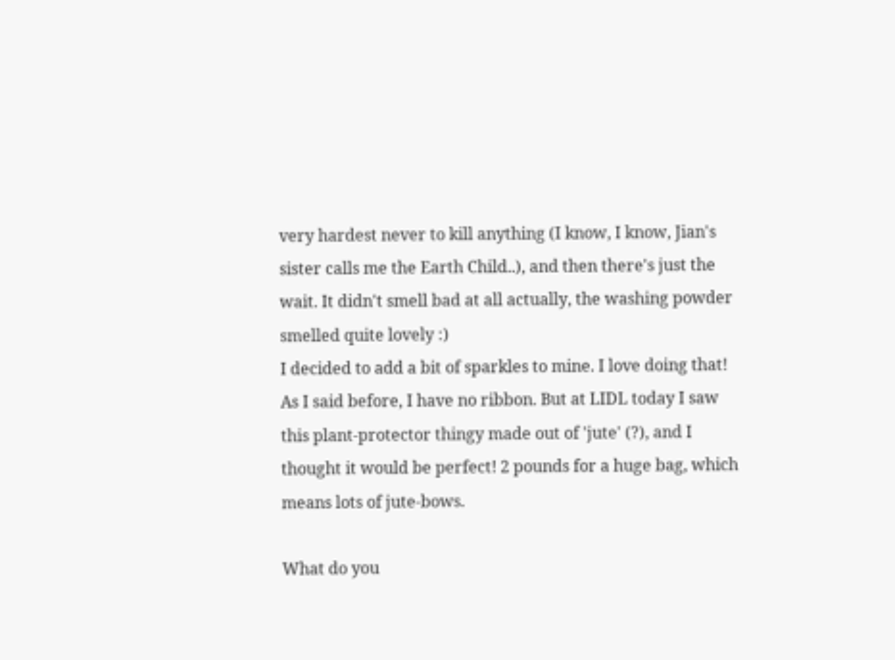very hardest never to kill anything (I know, I know, Jian's sister calls me the Earth Child..), and then there's just the wait. It didn't smell bad at all actually, the washing powder smelled quite lovely :)
I decided to add a bit of sparkles to mine. I love doing that!
As I said before, I have no ribbon. But at LIDL today I saw this plant-protector thingy made out of 'jute' (?), and I thought it would be perfect! 2 pounds for a huge bag, which means lots of jute-bows.

What do you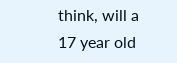think, will a 17 year old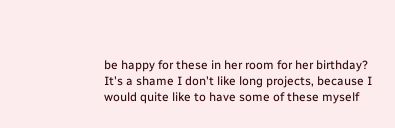be happy for these in her room for her birthday?
It's a shame I don't like long projects, because I would quite like to have some of these myself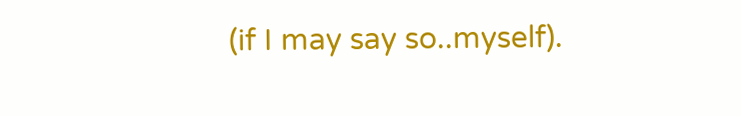(if I may say so..myself).